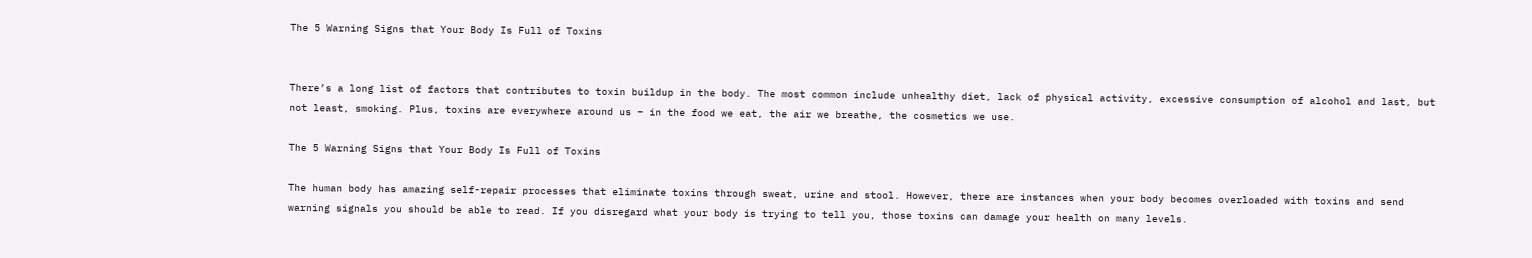The 5 Warning Signs that Your Body Is Full of Toxins


There’s a long list of factors that contributes to toxin buildup in the body. The most common include unhealthy diet, lack of physical activity, excessive consumption of alcohol and last, but not least, smoking. Plus, toxins are everywhere around us – in the food we eat, the air we breathe, the cosmetics we use.

The 5 Warning Signs that Your Body Is Full of Toxins

The human body has amazing self-repair processes that eliminate toxins through sweat, urine and stool. However, there are instances when your body becomes overloaded with toxins and send warning signals you should be able to read. If you disregard what your body is trying to tell you, those toxins can damage your health on many levels.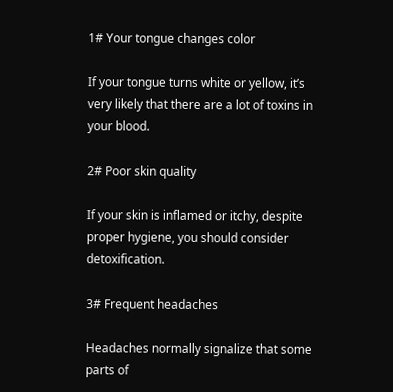1# Your tongue changes color

If your tongue turns white or yellow, it’s very likely that there are a lot of toxins in your blood.

2# Poor skin quality

If your skin is inflamed or itchy, despite proper hygiene, you should consider detoxification.

3# Frequent headaches

Headaches normally signalize that some parts of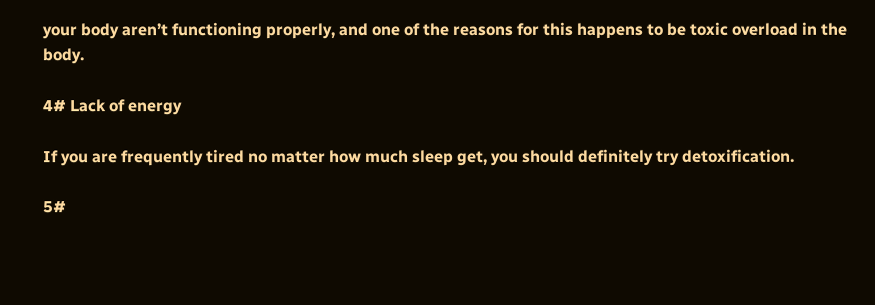your body aren’t functioning properly, and one of the reasons for this happens to be toxic overload in the body.

4# Lack of energy

If you are frequently tired no matter how much sleep get, you should definitely try detoxification.

5#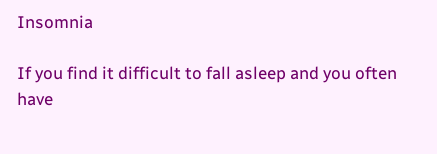Insomnia

If you find it difficult to fall asleep and you often have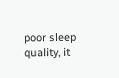poor sleep quality, it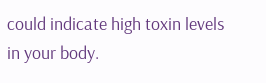could indicate high toxin levels in your body.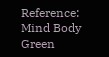Reference:  Mind Body Green